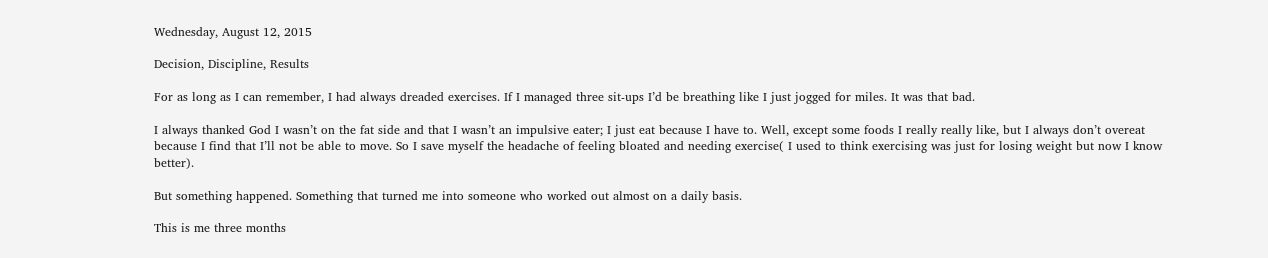Wednesday, August 12, 2015

Decision, Discipline, Results

For as long as I can remember, I had always dreaded exercises. If I managed three sit-ups I’d be breathing like I just jogged for miles. It was that bad.

I always thanked God I wasn’t on the fat side and that I wasn’t an impulsive eater; I just eat because I have to. Well, except some foods I really really like, but I always don’t overeat because I find that I’ll not be able to move. So I save myself the headache of feeling bloated and needing exercise( I used to think exercising was just for losing weight but now I know better).

But something happened. Something that turned me into someone who worked out almost on a daily basis.

This is me three months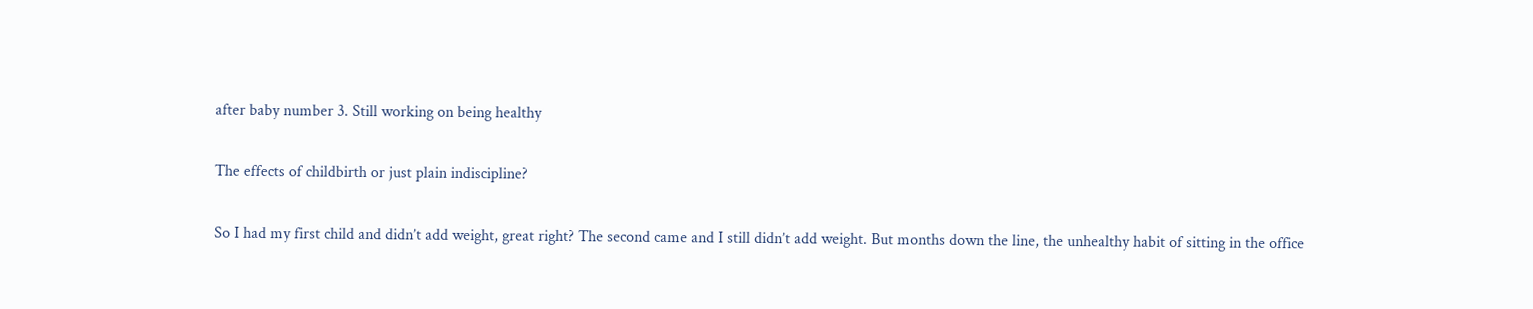after baby number 3. Still working on being healthy

The effects of childbirth or just plain indiscipline?

So I had my first child and didn’t add weight, great right? The second came and I still didn’t add weight. But months down the line, the unhealthy habit of sitting in the office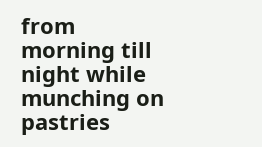from morning till night while munching on pastries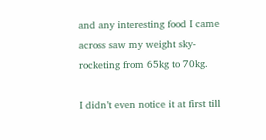and any interesting food I came across saw my weight sky-rocketing from 65kg to 70kg.

I didn’t even notice it at first till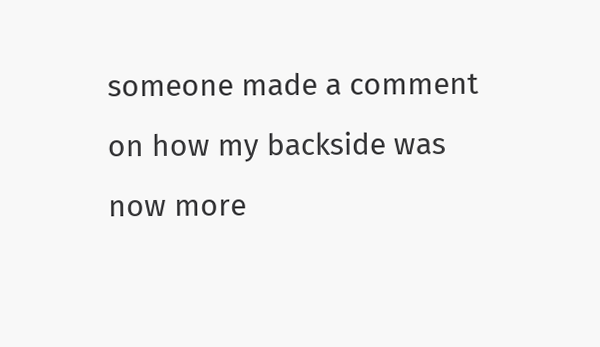someone made a comment on how my backside was now more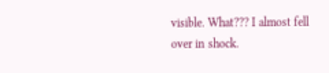visible. What??? I almost fell over in shock.